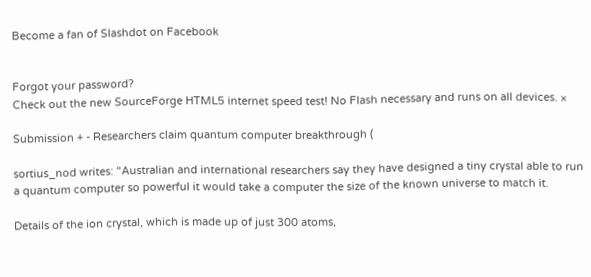Become a fan of Slashdot on Facebook


Forgot your password?
Check out the new SourceForge HTML5 internet speed test! No Flash necessary and runs on all devices. ×

Submission + - Researchers claim quantum computer breakthrough (

sortius_nod writes: "Australian and international researchers say they have designed a tiny crystal able to run a quantum computer so powerful it would take a computer the size of the known universe to match it.

Details of the ion crystal, which is made up of just 300 atoms,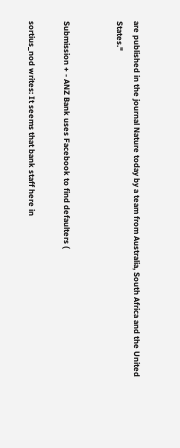are published in the journal Nature today by a team from Australia, South Africa and the United States."


Submission + - ANZ Bank uses Facebook to find defaulters (

sortius_nod writes: It seems that bank staff here in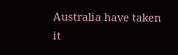Australia have taken it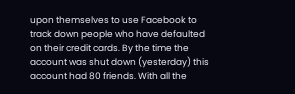upon themselves to use Facebook to track down people who have defaulted on their credit cards. By the time the account was shut down (yesterday) this account had 80 friends. With all the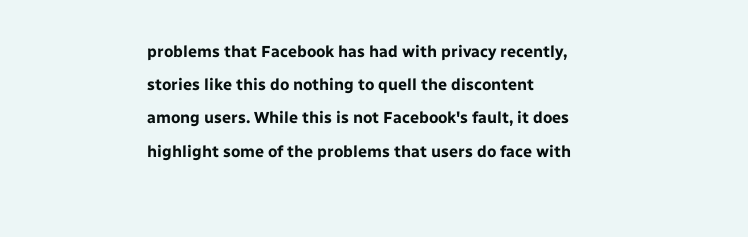problems that Facebook has had with privacy recently, stories like this do nothing to quell the discontent among users. While this is not Facebook's fault, it does highlight some of the problems that users do face with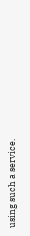using such a service.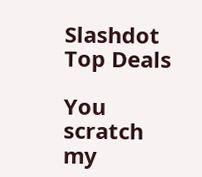Slashdot Top Deals

You scratch my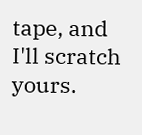tape, and I'll scratch yours.